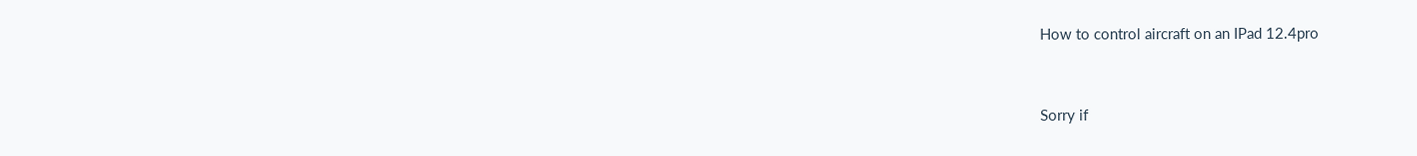How to control aircraft on an IPad 12.4pro


Sorry if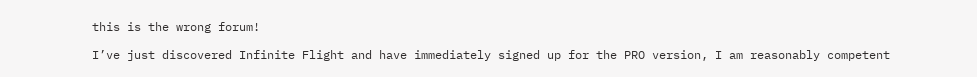this is the wrong forum!

I’ve just discovered Infinite Flight and have immediately signed up for the PRO version, I am reasonably competent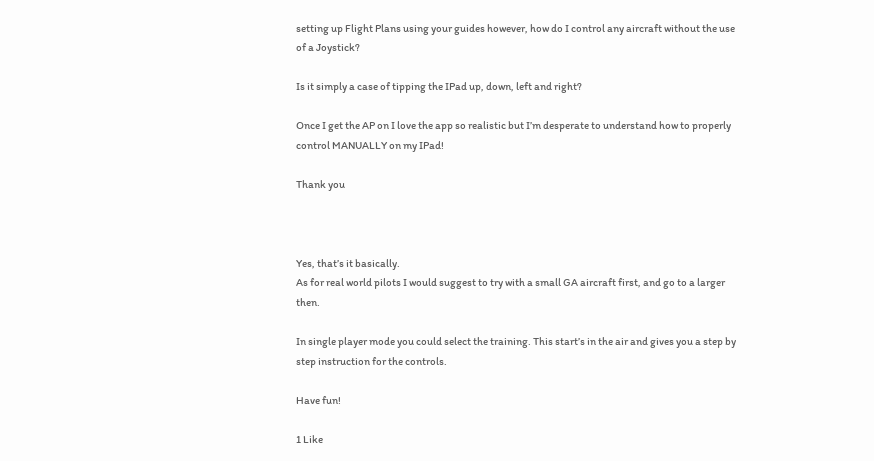setting up Flight Plans using your guides however, how do I control any aircraft without the use of a Joystick?

Is it simply a case of tipping the IPad up, down, left and right?

Once I get the AP on I love the app so realistic but I’m desperate to understand how to properly control MANUALLY on my IPad!

Thank you



Yes, that’s it basically.
As for real world pilots I would suggest to try with a small GA aircraft first, and go to a larger then.

In single player mode you could select the training. This start’s in the air and gives you a step by step instruction for the controls.

Have fun!

1 Like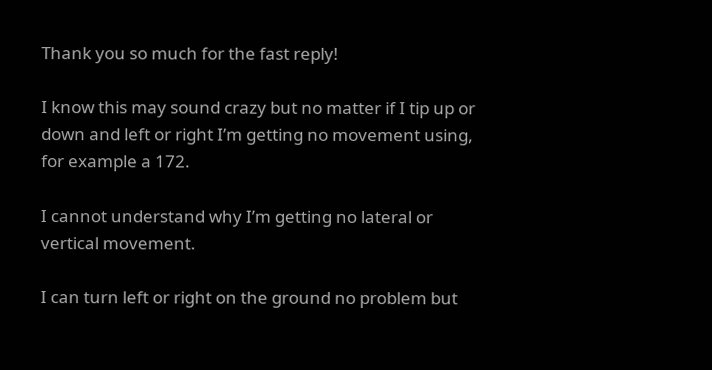Thank you so much for the fast reply!

I know this may sound crazy but no matter if I tip up or down and left or right I’m getting no movement using, for example a 172.

I cannot understand why I’m getting no lateral or vertical movement.

I can turn left or right on the ground no problem but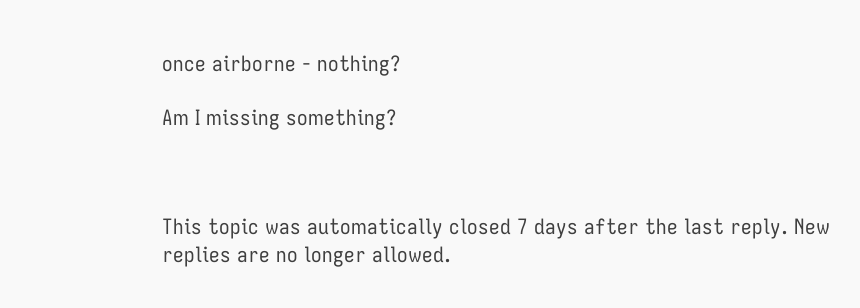once airborne - nothing?

Am I missing something?



This topic was automatically closed 7 days after the last reply. New replies are no longer allowed.